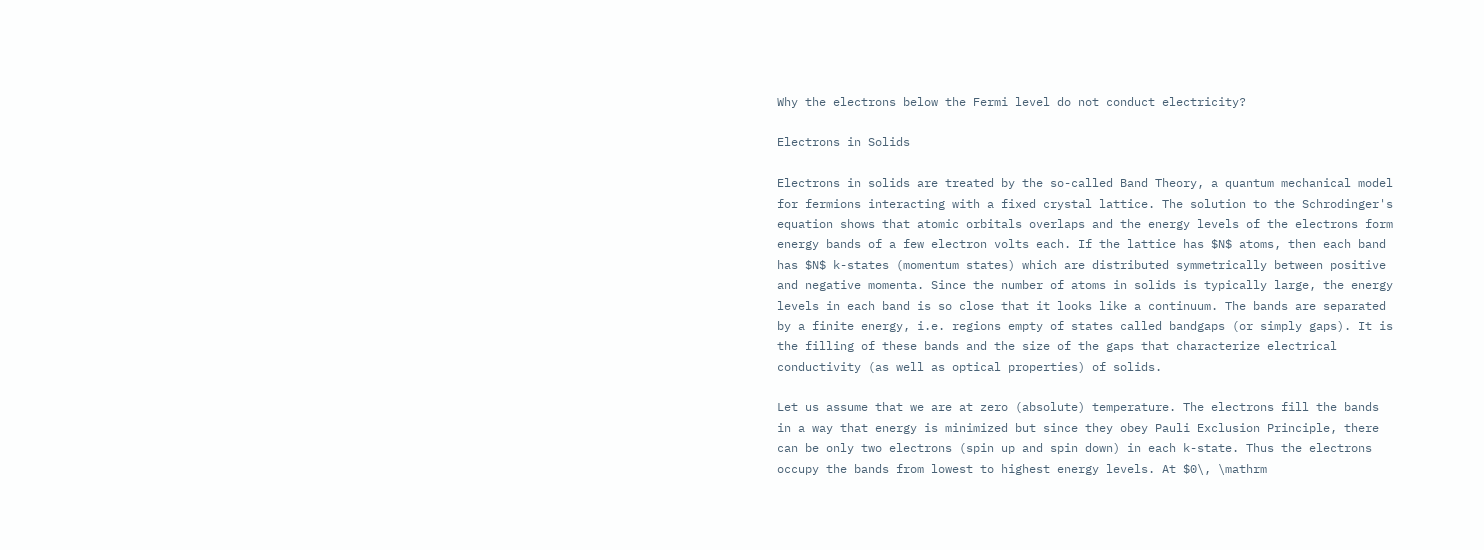Why the electrons below the Fermi level do not conduct electricity?

Electrons in Solids

Electrons in solids are treated by the so-called Band Theory, a quantum mechanical model for fermions interacting with a fixed crystal lattice. The solution to the Schrodinger's equation shows that atomic orbitals overlaps and the energy levels of the electrons form energy bands of a few electron volts each. If the lattice has $N$ atoms, then each band has $N$ k-states (momentum states) which are distributed symmetrically between positive and negative momenta. Since the number of atoms in solids is typically large, the energy levels in each band is so close that it looks like a continuum. The bands are separated by a finite energy, i.e. regions empty of states called bandgaps (or simply gaps). It is the filling of these bands and the size of the gaps that characterize electrical conductivity (as well as optical properties) of solids.

Let us assume that we are at zero (absolute) temperature. The electrons fill the bands in a way that energy is minimized but since they obey Pauli Exclusion Principle, there can be only two electrons (spin up and spin down) in each k-state. Thus the electrons occupy the bands from lowest to highest energy levels. At $0\, \mathrm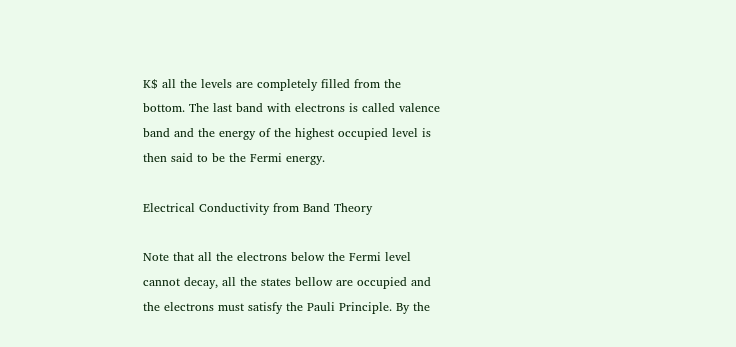K$ all the levels are completely filled from the bottom. The last band with electrons is called valence band and the energy of the highest occupied level is then said to be the Fermi energy.

Electrical Conductivity from Band Theory

Note that all the electrons below the Fermi level cannot decay, all the states bellow are occupied and the electrons must satisfy the Pauli Principle. By the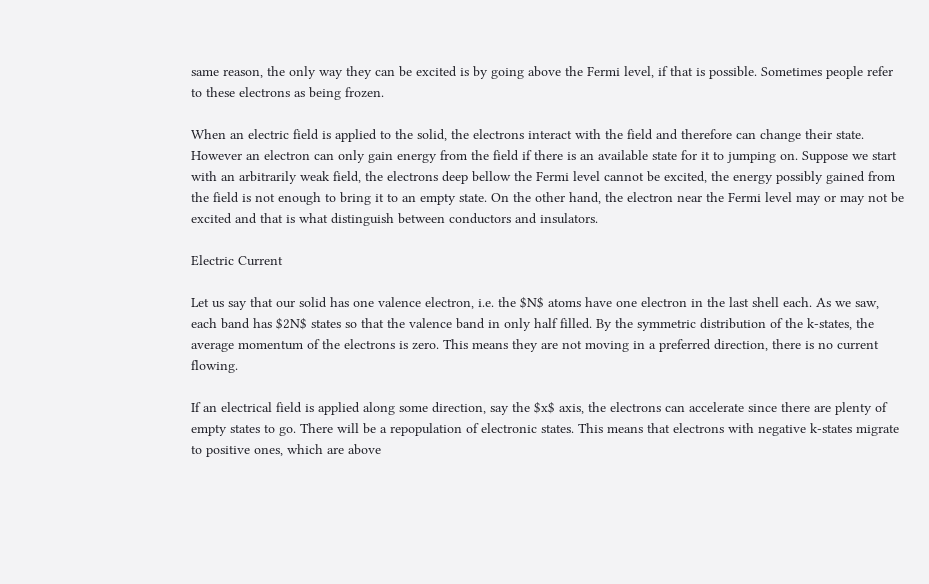same reason, the only way they can be excited is by going above the Fermi level, if that is possible. Sometimes people refer to these electrons as being frozen.

When an electric field is applied to the solid, the electrons interact with the field and therefore can change their state. However an electron can only gain energy from the field if there is an available state for it to jumping on. Suppose we start with an arbitrarily weak field, the electrons deep bellow the Fermi level cannot be excited, the energy possibly gained from the field is not enough to bring it to an empty state. On the other hand, the electron near the Fermi level may or may not be excited and that is what distinguish between conductors and insulators.

Electric Current

Let us say that our solid has one valence electron, i.e. the $N$ atoms have one electron in the last shell each. As we saw, each band has $2N$ states so that the valence band in only half filled. By the symmetric distribution of the k-states, the average momentum of the electrons is zero. This means they are not moving in a preferred direction, there is no current flowing.

If an electrical field is applied along some direction, say the $x$ axis, the electrons can accelerate since there are plenty of empty states to go. There will be a repopulation of electronic states. This means that electrons with negative k-states migrate to positive ones, which are above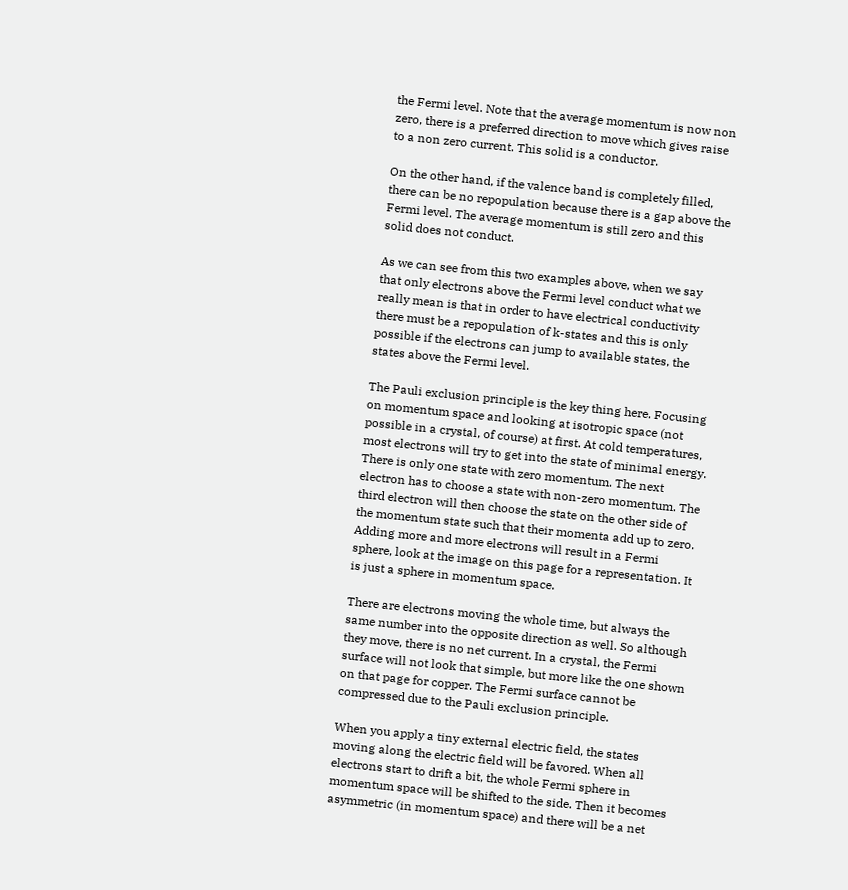the Fermi level. Note that the average momentum is now non zero, there is a preferred direction to move which gives raise to a non zero current. This solid is a conductor.

On the other hand, if the valence band is completely filled, there can be no repopulation because there is a gap above the Fermi level. The average momentum is still zero and this solid does not conduct.

As we can see from this two examples above, when we say that only electrons above the Fermi level conduct what we really mean is that in order to have electrical conductivity there must be a repopulation of k-states and this is only possible if the electrons can jump to available states, the states above the Fermi level.

The Pauli exclusion principle is the key thing here. Focusing on momentum space and looking at isotropic space (not possible in a crystal, of course) at first. At cold temperatures, most electrons will try to get into the state of minimal energy. There is only one state with zero momentum. The next electron has to choose a state with non-zero momentum. The third electron will then choose the state on the other side of the momentum state such that their momenta add up to zero. Adding more and more electrons will result in a Fermi sphere, look at the image on this page for a representation. It is just a sphere in momentum space.

There are electrons moving the whole time, but always the same number into the opposite direction as well. So although they move, there is no net current. In a crystal, the Fermi surface will not look that simple, but more like the one shown on that page for copper. The Fermi surface cannot be compressed due to the Pauli exclusion principle.

When you apply a tiny external electric field, the states moving along the electric field will be favored. When all electrons start to drift a bit, the whole Fermi sphere in momentum space will be shifted to the side. Then it becomes asymmetric (in momentum space) and there will be a net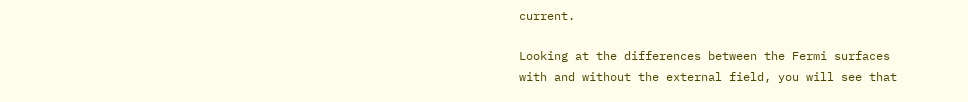current.

Looking at the differences between the Fermi surfaces with and without the external field, you will see that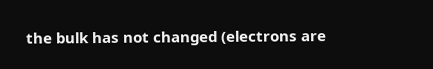the bulk has not changed (electrons are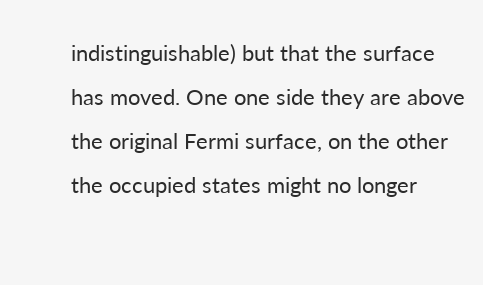indistinguishable) but that the surface has moved. One one side they are above the original Fermi surface, on the other the occupied states might no longer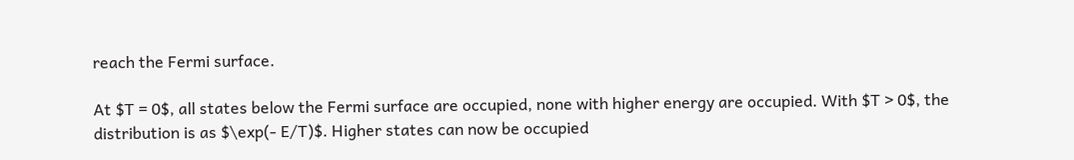reach the Fermi surface.

At $T = 0$, all states below the Fermi surface are occupied, none with higher energy are occupied. With $T > 0$, the distribution is as $\exp(- E/T)$. Higher states can now be occupied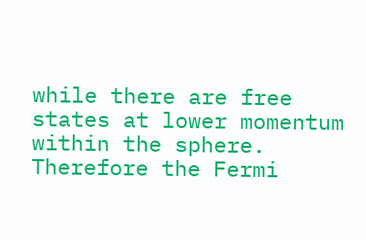while there are free states at lower momentum within the sphere. Therefore the Fermi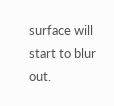surface will start to blur out.